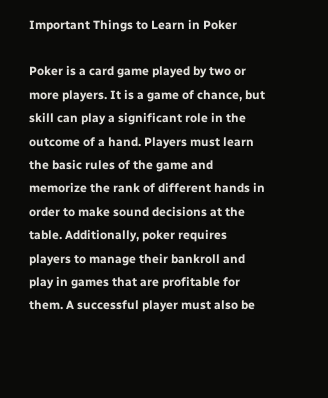Important Things to Learn in Poker

Poker is a card game played by two or more players. It is a game of chance, but skill can play a significant role in the outcome of a hand. Players must learn the basic rules of the game and memorize the rank of different hands in order to make sound decisions at the table. Additionally, poker requires players to manage their bankroll and play in games that are profitable for them. A successful player must also be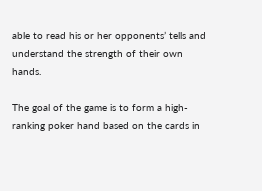able to read his or her opponents’ tells and understand the strength of their own hands.

The goal of the game is to form a high-ranking poker hand based on the cards in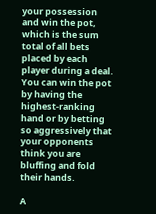your possession and win the pot, which is the sum total of all bets placed by each player during a deal. You can win the pot by having the highest-ranking hand or by betting so aggressively that your opponents think you are bluffing and fold their hands.

A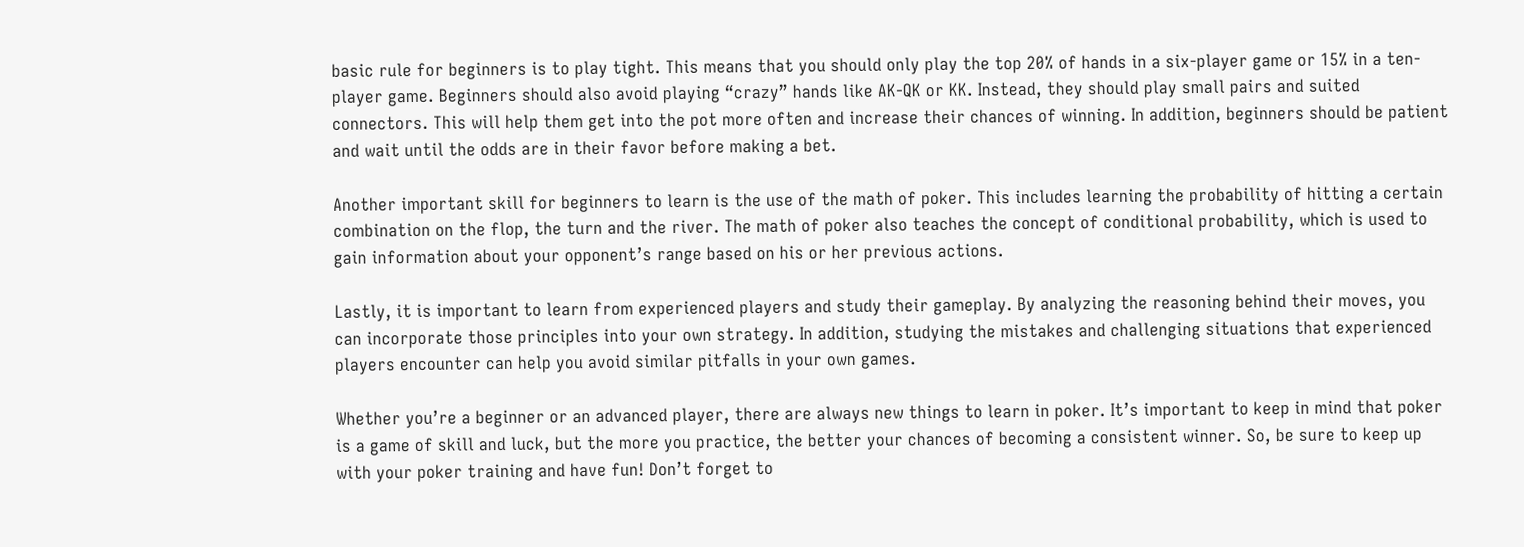basic rule for beginners is to play tight. This means that you should only play the top 20% of hands in a six-player game or 15% in a ten-player game. Beginners should also avoid playing “crazy” hands like AK-QK or KK. Instead, they should play small pairs and suited connectors. This will help them get into the pot more often and increase their chances of winning. In addition, beginners should be patient and wait until the odds are in their favor before making a bet.

Another important skill for beginners to learn is the use of the math of poker. This includes learning the probability of hitting a certain combination on the flop, the turn and the river. The math of poker also teaches the concept of conditional probability, which is used to gain information about your opponent’s range based on his or her previous actions.

Lastly, it is important to learn from experienced players and study their gameplay. By analyzing the reasoning behind their moves, you can incorporate those principles into your own strategy. In addition, studying the mistakes and challenging situations that experienced players encounter can help you avoid similar pitfalls in your own games.

Whether you’re a beginner or an advanced player, there are always new things to learn in poker. It’s important to keep in mind that poker is a game of skill and luck, but the more you practice, the better your chances of becoming a consistent winner. So, be sure to keep up with your poker training and have fun! Don’t forget to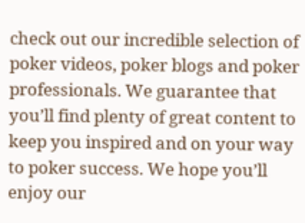check out our incredible selection of poker videos, poker blogs and poker professionals. We guarantee that you’ll find plenty of great content to keep you inspired and on your way to poker success. We hope you’ll enjoy our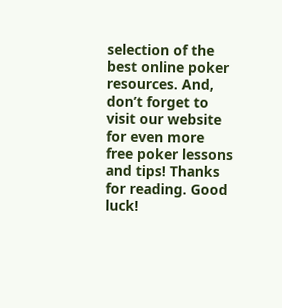selection of the best online poker resources. And, don’t forget to visit our website for even more free poker lessons and tips! Thanks for reading. Good luck!